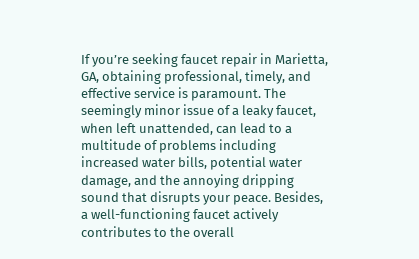If you’re seeking faucet repair in Marietta, GA, obtaining professional, timely, and effective service is paramount. The seemingly minor issue of a leaky faucet, when left unattended, can lead to a multitude of problems including increased water bills, potential water damage, and the annoying dripping sound that disrupts your peace. Besides, a well-functioning faucet actively contributes to the overall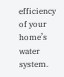efficiency of your home’s water system.